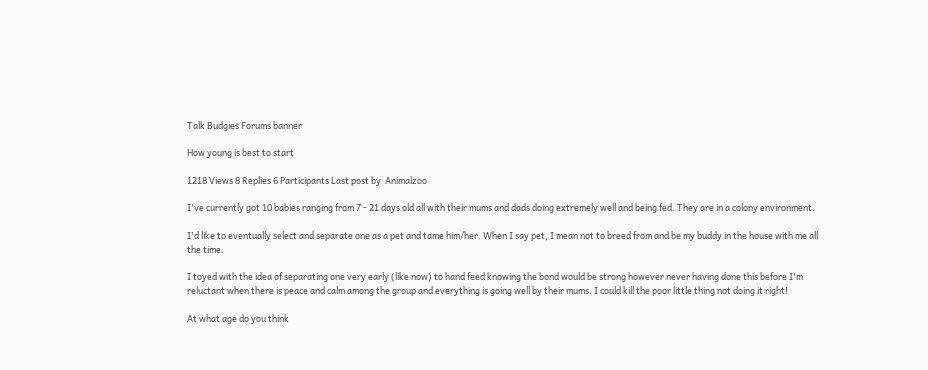Talk Budgies Forums banner

How young is best to start

1218 Views 8 Replies 6 Participants Last post by  Animalzoo

I've currently got 10 babies ranging from 7 - 21 days old all with their mums and dads doing extremely well and being fed. They are in a colony environment.

I'd like to eventually select and separate one as a pet and tame him/her. When I say pet, I mean not to breed from and be my buddy in the house with me all the time.

I toyed with the idea of separating one very early (like now) to hand feed knowing the bond would be strong however never having done this before I'm reluctant when there is peace and calm among the group and everything is going well by their mums. I could kill the poor little thing not doing it right!

At what age do you think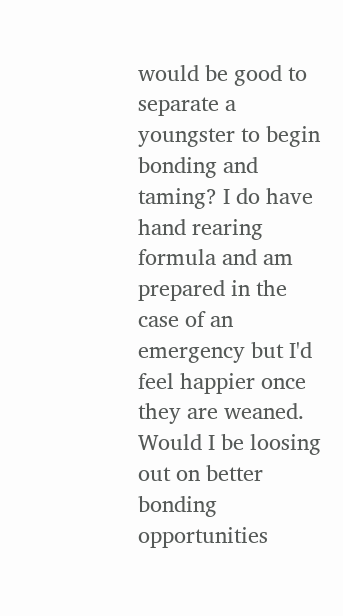would be good to separate a youngster to begin bonding and taming? I do have hand rearing formula and am prepared in the case of an emergency but I'd feel happier once they are weaned. Would I be loosing out on better bonding opportunities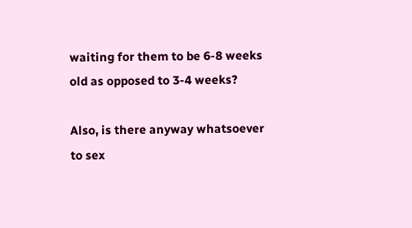waiting for them to be 6-8 weeks old as opposed to 3-4 weeks?

Also, is there anyway whatsoever to sex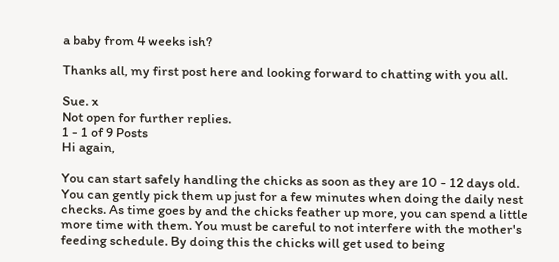a baby from 4 weeks ish?

Thanks all, my first post here and looking forward to chatting with you all.

Sue. x
Not open for further replies.
1 - 1 of 9 Posts
Hi again,

You can start safely handling the chicks as soon as they are 10 - 12 days old. You can gently pick them up just for a few minutes when doing the daily nest checks. As time goes by and the chicks feather up more, you can spend a little more time with them. You must be careful to not interfere with the mother's feeding schedule. By doing this the chicks will get used to being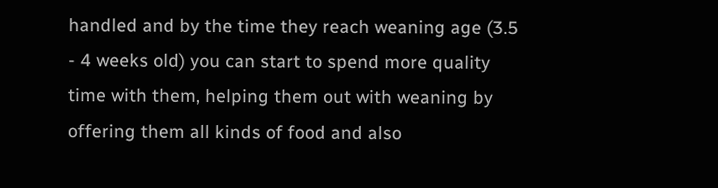handled and by the time they reach weaning age (3.5 - 4 weeks old) you can start to spend more quality time with them, helping them out with weaning by offering them all kinds of food and also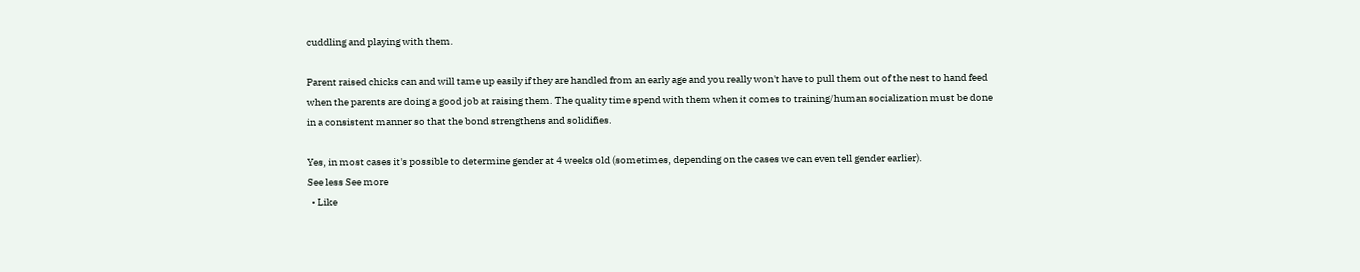cuddling and playing with them.

Parent raised chicks can and will tame up easily if they are handled from an early age and you really won't have to pull them out of the nest to hand feed when the parents are doing a good job at raising them. The quality time spend with them when it comes to training/human socialization must be done in a consistent manner so that the bond strengthens and solidifies.

Yes, in most cases it's possible to determine gender at 4 weeks old (sometimes, depending on the cases we can even tell gender earlier).
See less See more
  • Like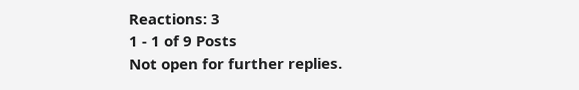Reactions: 3
1 - 1 of 9 Posts
Not open for further replies.